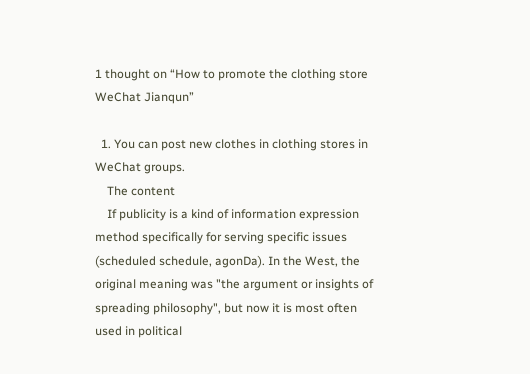1 thought on “How to promote the clothing store WeChat Jianqun”

  1. You can post new clothes in clothing stores in WeChat groups.
    The content
    If publicity is a kind of information expression method specifically for serving specific issues (scheduled schedule, agonDa). In the West, the original meaning was "the argument or insights of spreading philosophy", but now it is most often used in political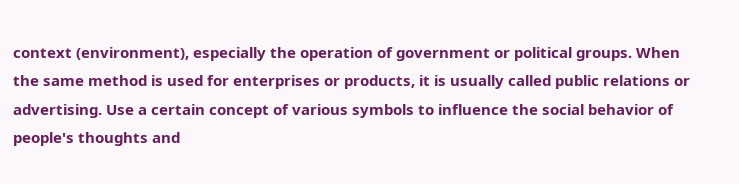context (environment), especially the operation of government or political groups. When the same method is used for enterprises or products, it is usually called public relations or advertising. Use a certain concept of various symbols to influence the social behavior of people's thoughts and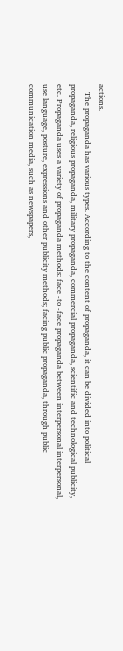actions.
    The propaganda has various types. According to the content of propaganda, it can be divided into political propaganda, religious propaganda, military propaganda, commercial propaganda, scientific and technological publicity, etc. Propaganda uses a variety of propaganda methods: face -to -face propaganda between interpersonal interpersonal, use language, posture, expressions and other publicity methods; facing public propaganda, through public communication media, such as newspapers,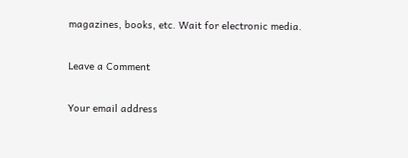magazines, books, etc. Wait for electronic media.

Leave a Comment

Your email address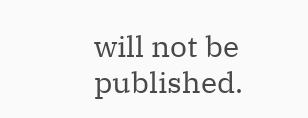will not be published.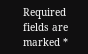Required fields are marked *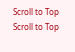Scroll to Top
Scroll to Top